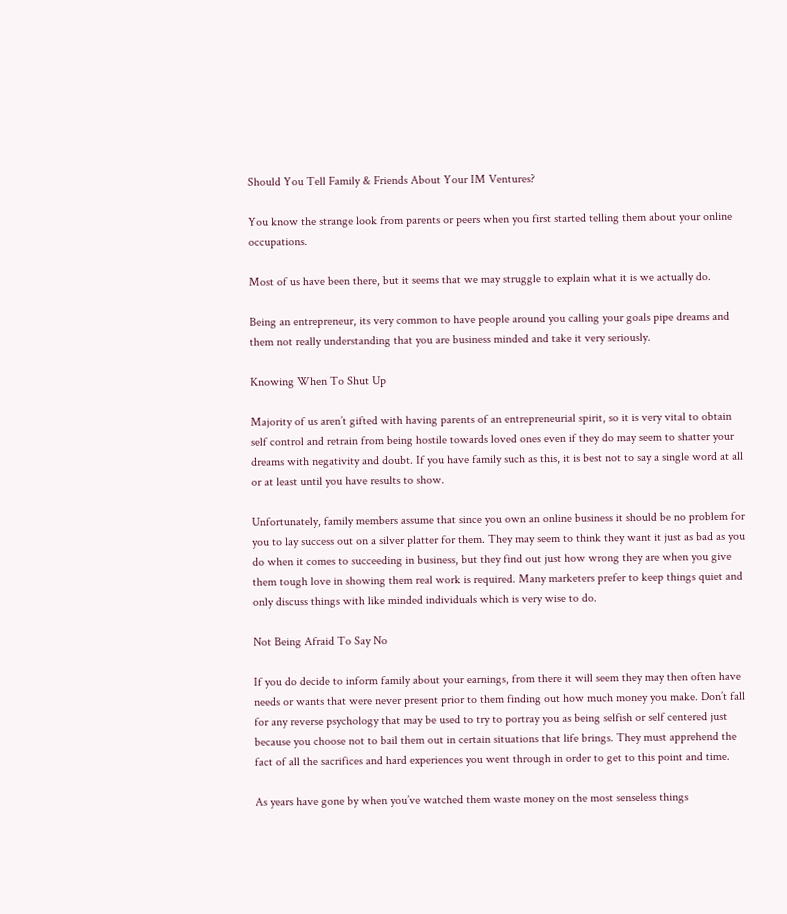Should You Tell Family & Friends About Your IM Ventures?

You know the strange look from parents or peers when you first started telling them about your online occupations.

Most of us have been there, but it seems that we may struggle to explain what it is we actually do.

Being an entrepreneur, its very common to have people around you calling your goals pipe dreams and them not really understanding that you are business minded and take it very seriously.

Knowing When To Shut Up

Majority of us aren’t gifted with having parents of an entrepreneurial spirit, so it is very vital to obtain self control and retrain from being hostile towards loved ones even if they do may seem to shatter your dreams with negativity and doubt. If you have family such as this, it is best not to say a single word at all or at least until you have results to show.

Unfortunately, family members assume that since you own an online business it should be no problem for you to lay success out on a silver platter for them. They may seem to think they want it just as bad as you do when it comes to succeeding in business, but they find out just how wrong they are when you give them tough love in showing them real work is required. Many marketers prefer to keep things quiet and only discuss things with like minded individuals which is very wise to do.

Not Being Afraid To Say No

If you do decide to inform family about your earnings, from there it will seem they may then often have needs or wants that were never present prior to them finding out how much money you make. Don’t fall for any reverse psychology that may be used to try to portray you as being selfish or self centered just because you choose not to bail them out in certain situations that life brings. They must apprehend the fact of all the sacrifices and hard experiences you went through in order to get to this point and time.

As years have gone by when you’ve watched them waste money on the most senseless things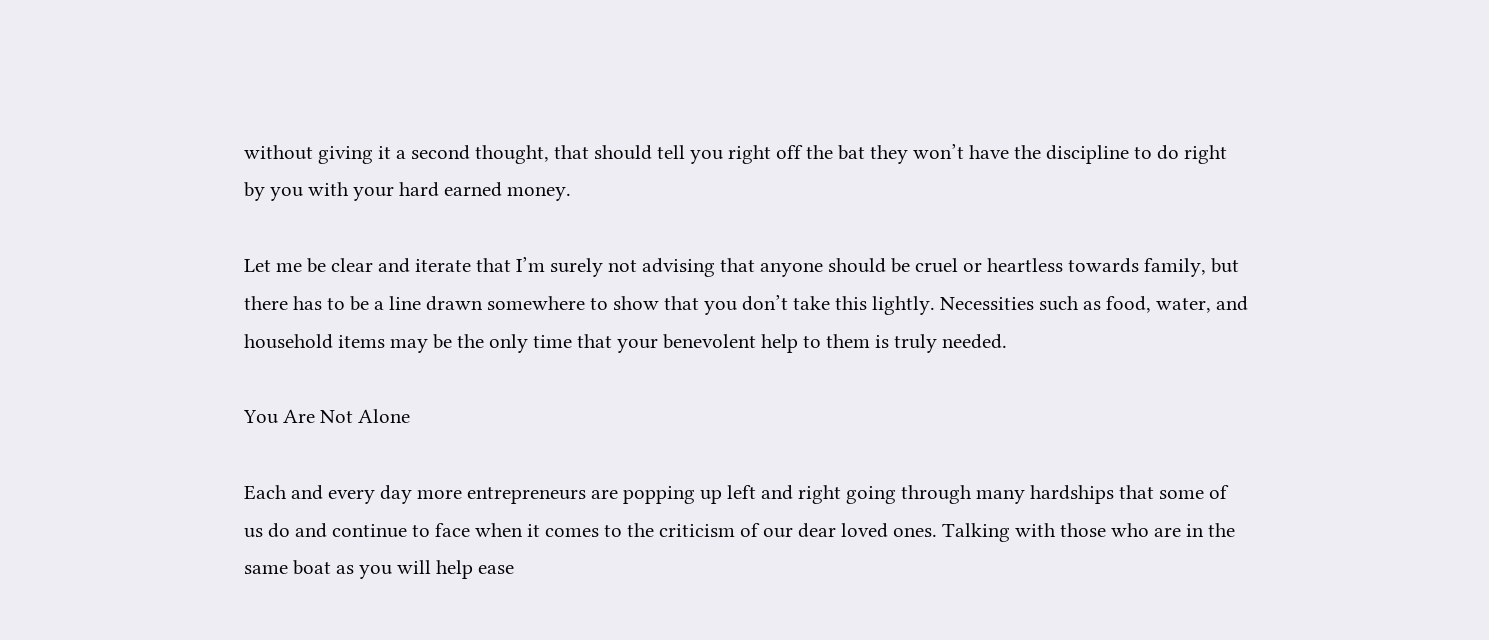without giving it a second thought, that should tell you right off the bat they won’t have the discipline to do right by you with your hard earned money.

Let me be clear and iterate that I’m surely not advising that anyone should be cruel or heartless towards family, but there has to be a line drawn somewhere to show that you don’t take this lightly. Necessities such as food, water, and household items may be the only time that your benevolent help to them is truly needed.

You Are Not Alone

Each and every day more entrepreneurs are popping up left and right going through many hardships that some of us do and continue to face when it comes to the criticism of our dear loved ones. Talking with those who are in the same boat as you will help ease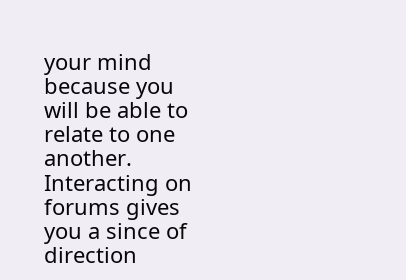your mind because you will be able to relate to one another. Interacting on forums gives you a since of direction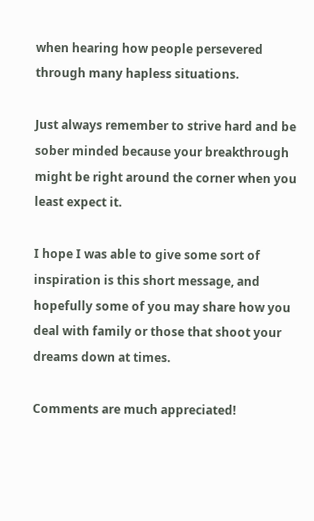when hearing how people persevered through many hapless situations.

Just always remember to strive hard and be sober minded because your breakthrough might be right around the corner when you least expect it.

I hope I was able to give some sort of inspiration is this short message, and hopefully some of you may share how you deal with family or those that shoot your dreams down at times.

Comments are much appreciated!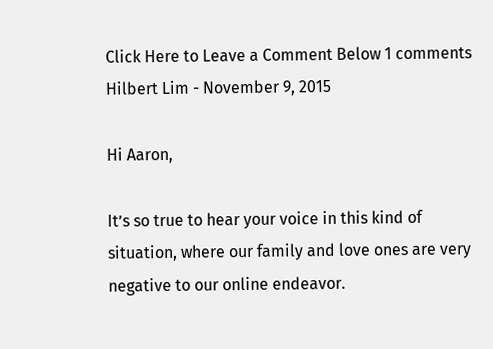Click Here to Leave a Comment Below 1 comments
Hilbert Lim - November 9, 2015

Hi Aaron,

It’s so true to hear your voice in this kind of situation, where our family and love ones are very negative to our online endeavor.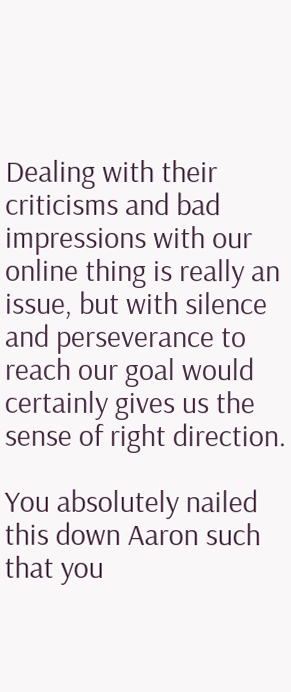Dealing with their criticisms and bad impressions with our online thing is really an issue, but with silence and perseverance to reach our goal would certainly gives us the sense of right direction.

You absolutely nailed this down Aaron such that you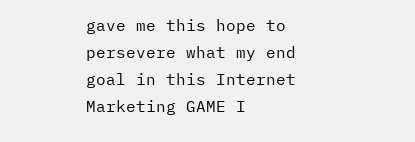gave me this hope to persevere what my end goal in this Internet Marketing GAME I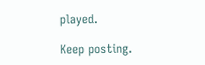played.

Keep posting.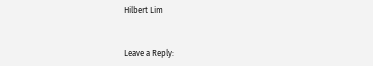Hilbert Lim


Leave a Reply: